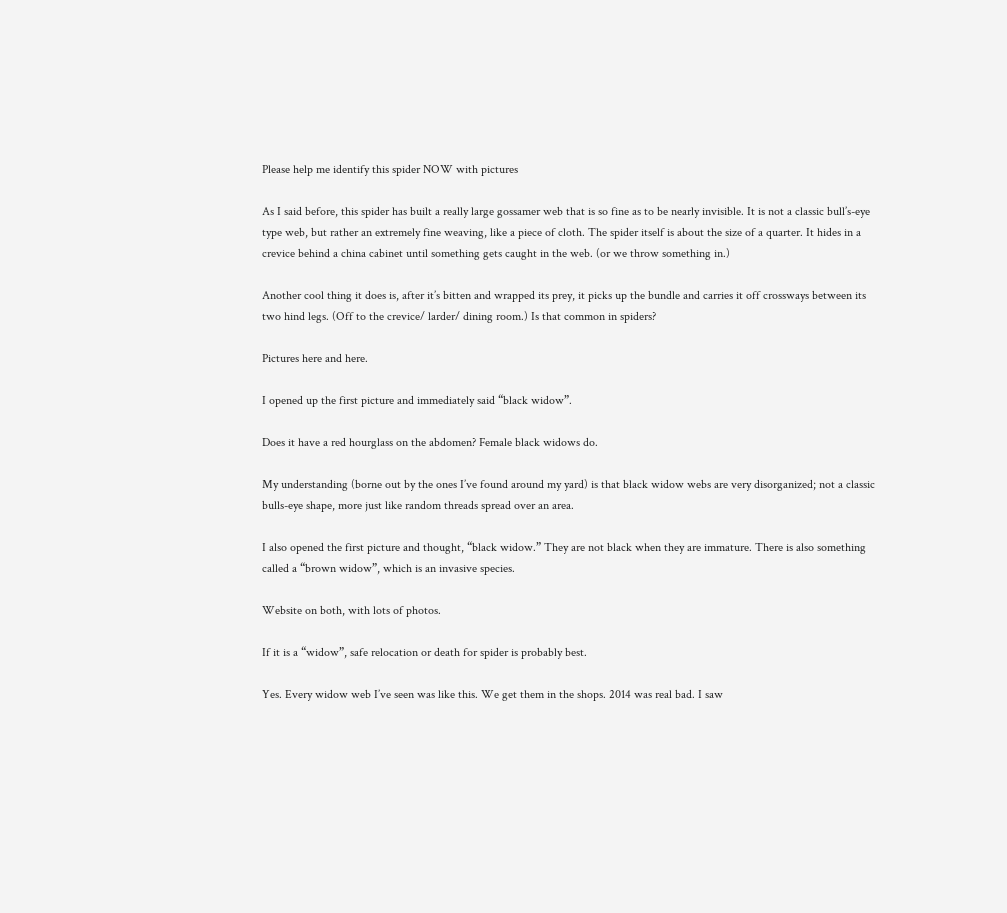Please help me identify this spider NOW with pictures

As I said before, this spider has built a really large gossamer web that is so fine as to be nearly invisible. It is not a classic bull’s-eye type web, but rather an extremely fine weaving, like a piece of cloth. The spider itself is about the size of a quarter. It hides in a crevice behind a china cabinet until something gets caught in the web. (or we throw something in.)

Another cool thing it does is, after it’s bitten and wrapped its prey, it picks up the bundle and carries it off crossways between its two hind legs. (Off to the crevice/ larder/ dining room.) Is that common in spiders?

Pictures here and here.

I opened up the first picture and immediately said “black widow”.

Does it have a red hourglass on the abdomen? Female black widows do.

My understanding (borne out by the ones I’ve found around my yard) is that black widow webs are very disorganized; not a classic bulls-eye shape, more just like random threads spread over an area.

I also opened the first picture and thought, “black widow.” They are not black when they are immature. There is also something called a “brown widow”, which is an invasive species.

Website on both, with lots of photos.

If it is a “widow”, safe relocation or death for spider is probably best.

Yes. Every widow web I’ve seen was like this. We get them in the shops. 2014 was real bad. I saw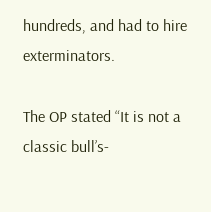hundreds, and had to hire exterminators.

The OP stated “It is not a classic bull’s-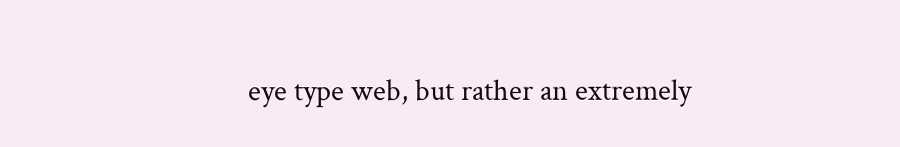eye type web, but rather an extremely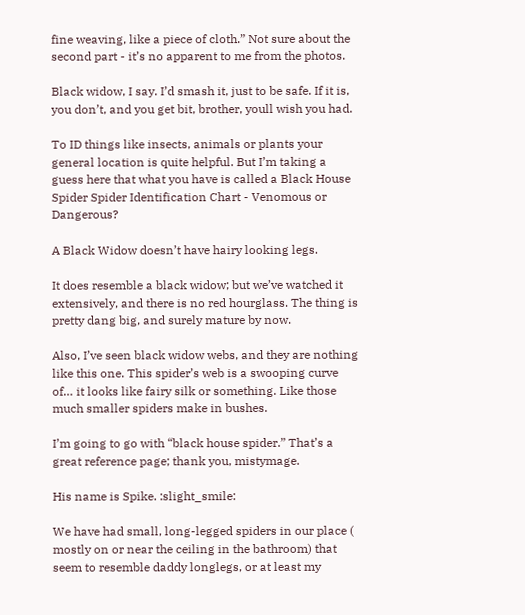fine weaving, like a piece of cloth.” Not sure about the second part - it’s no apparent to me from the photos.

Black widow, I say. I’d smash it, just to be safe. If it is, you don’t, and you get bit, brother, youll wish you had.

To ID things like insects, animals or plants your general location is quite helpful. But I’m taking a guess here that what you have is called a Black House Spider Spider Identification Chart - Venomous or Dangerous?

A Black Widow doesn’t have hairy looking legs.

It does resemble a black widow; but we’ve watched it extensively, and there is no red hourglass. The thing is pretty dang big, and surely mature by now.

Also, I’ve seen black widow webs, and they are nothing like this one. This spider’s web is a swooping curve of… it looks like fairy silk or something. Like those much smaller spiders make in bushes.

I’m going to go with “black house spider.” That’s a great reference page; thank you, mistymage.

His name is Spike. :slight_smile:

We have had small, long-legged spiders in our place ( mostly on or near the ceiling in the bathroom) that seem to resemble daddy longlegs, or at least my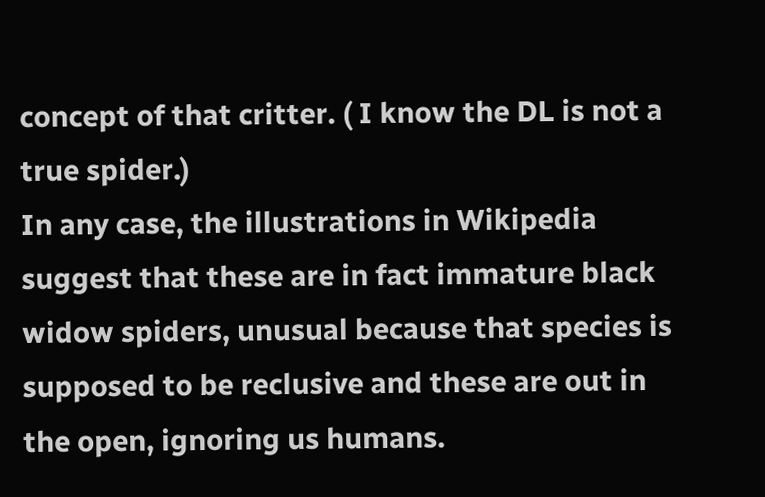concept of that critter. ( I know the DL is not a true spider.)
In any case, the illustrations in Wikipedia suggest that these are in fact immature black widow spiders, unusual because that species is supposed to be reclusive and these are out in the open, ignoring us humans.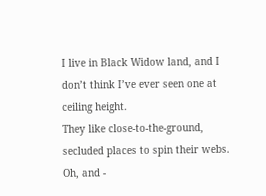I live in Black Widow land, and I don’t think I’ve ever seen one at ceiling height.
They like close-to-the-ground, secluded places to spin their webs.
Oh, and -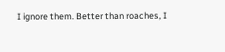I ignore them. Better than roaches, I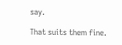say.

That suits them fine.